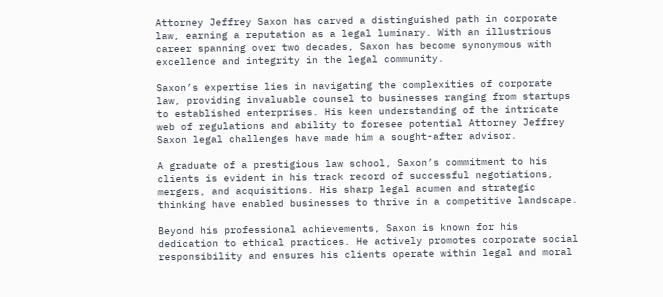Attorney Jeffrey Saxon has carved a distinguished path in corporate law, earning a reputation as a legal luminary. With an illustrious career spanning over two decades, Saxon has become synonymous with excellence and integrity in the legal community.

Saxon’s expertise lies in navigating the complexities of corporate law, providing invaluable counsel to businesses ranging from startups to established enterprises. His keen understanding of the intricate web of regulations and ability to foresee potential Attorney Jeffrey Saxon legal challenges have made him a sought-after advisor.

A graduate of a prestigious law school, Saxon’s commitment to his clients is evident in his track record of successful negotiations, mergers, and acquisitions. His sharp legal acumen and strategic thinking have enabled businesses to thrive in a competitive landscape.

Beyond his professional achievements, Saxon is known for his dedication to ethical practices. He actively promotes corporate social responsibility and ensures his clients operate within legal and moral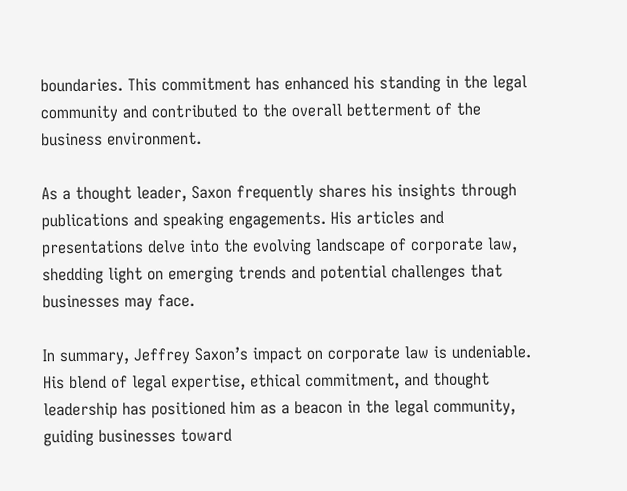boundaries. This commitment has enhanced his standing in the legal community and contributed to the overall betterment of the business environment.

As a thought leader, Saxon frequently shares his insights through publications and speaking engagements. His articles and presentations delve into the evolving landscape of corporate law, shedding light on emerging trends and potential challenges that businesses may face.

In summary, Jeffrey Saxon’s impact on corporate law is undeniable. His blend of legal expertise, ethical commitment, and thought leadership has positioned him as a beacon in the legal community, guiding businesses toward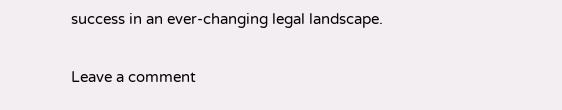success in an ever-changing legal landscape.

Leave a comment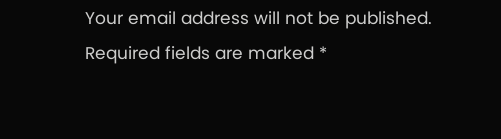Your email address will not be published. Required fields are marked *